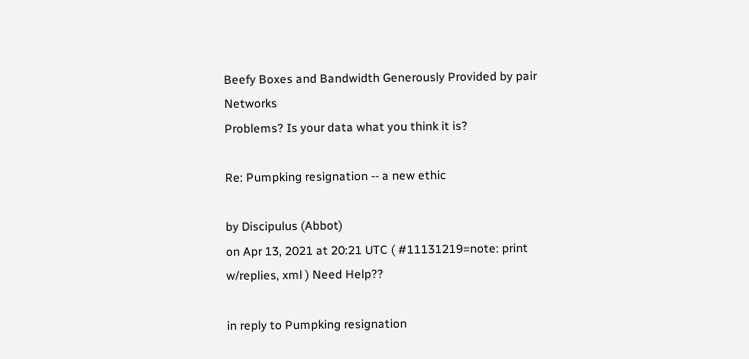Beefy Boxes and Bandwidth Generously Provided by pair Networks
Problems? Is your data what you think it is?

Re: Pumpking resignation -- a new ethic

by Discipulus (Abbot)
on Apr 13, 2021 at 20:21 UTC ( #11131219=note: print w/replies, xml ) Need Help??

in reply to Pumpking resignation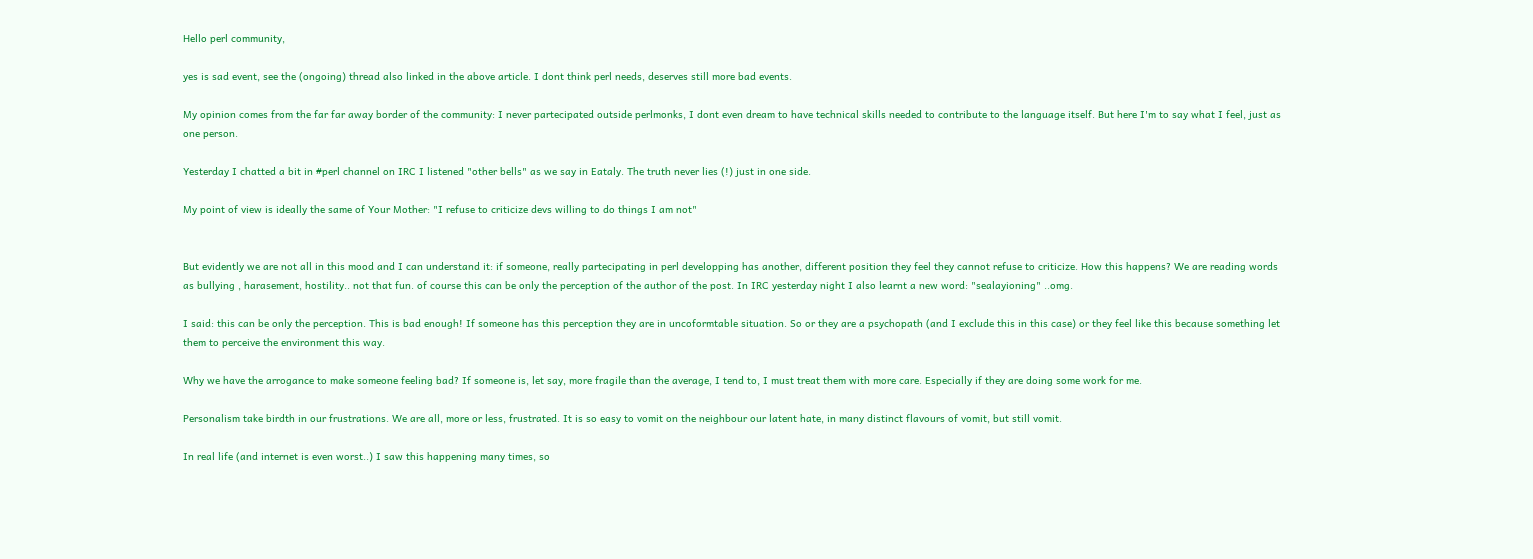Hello perl community,

yes is sad event, see the (ongoing) thread also linked in the above article. I dont think perl needs, deserves still more bad events.

My opinion comes from the far far away border of the community: I never partecipated outside perlmonks, I dont even dream to have technical skills needed to contribute to the language itself. But here I'm to say what I feel, just as one person.

Yesterday I chatted a bit in #perl channel on IRC I listened "other bells" as we say in Eataly. The truth never lies (!) just in one side.

My point of view is ideally the same of Your Mother: "I refuse to criticize devs willing to do things I am not"


But evidently we are not all in this mood and I can understand it: if someone, really partecipating in perl developping has another, different position they feel they cannot refuse to criticize. How this happens? We are reading words as bullying , harasement, hostility.. not that fun. of course this can be only the perception of the author of the post. In IRC yesterday night I also learnt a new word: "sealayioning" ..omg.

I said: this can be only the perception. This is bad enough! If someone has this perception they are in uncoformtable situation. So or they are a psychopath (and I exclude this in this case) or they feel like this because something let them to perceive the environment this way.

Why we have the arrogance to make someone feeling bad? If someone is, let say, more fragile than the average, I tend to, I must treat them with more care. Especially if they are doing some work for me.

Personalism take birdth in our frustrations. We are all, more or less, frustrated. It is so easy to vomit on the neighbour our latent hate, in many distinct flavours of vomit, but still vomit.

In real life (and internet is even worst..) I saw this happening many times, so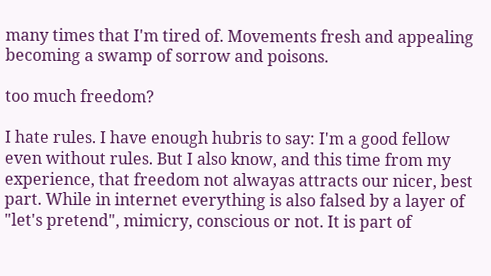many times that I'm tired of. Movements fresh and appealing becoming a swamp of sorrow and poisons.

too much freedom?

I hate rules. I have enough hubris to say: I'm a good fellow even without rules. But I also know, and this time from my experience, that freedom not alwayas attracts our nicer, best part. While in internet everything is also falsed by a layer of "let's pretend", mimicry, conscious or not. It is part of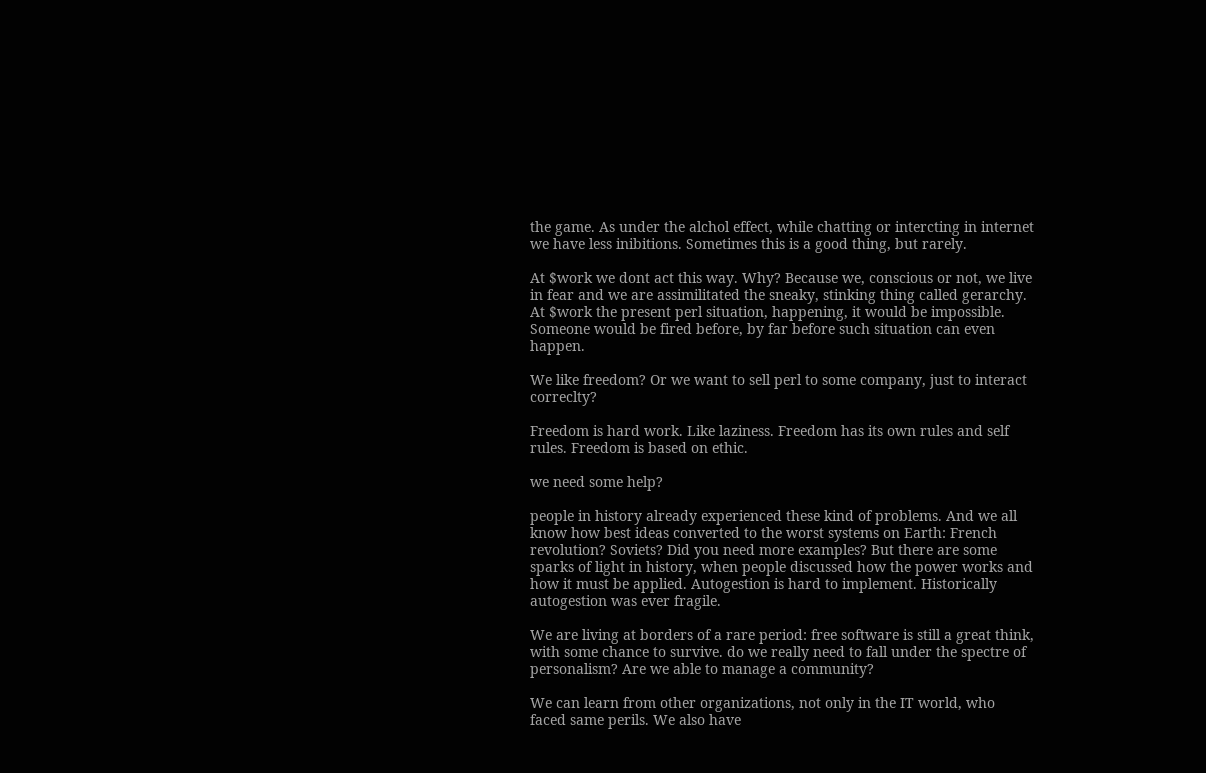the game. As under the alchol effect, while chatting or intercting in internet we have less inibitions. Sometimes this is a good thing, but rarely.

At $work we dont act this way. Why? Because we, conscious or not, we live in fear and we are assimilitated the sneaky, stinking thing called gerarchy. At $work the present perl situation, happening, it would be impossible. Someone would be fired before, by far before such situation can even happen.

We like freedom? Or we want to sell perl to some company, just to interact correclty?

Freedom is hard work. Like laziness. Freedom has its own rules and self rules. Freedom is based on ethic.

we need some help?

people in history already experienced these kind of problems. And we all know how best ideas converted to the worst systems on Earth: French revolution? Soviets? Did you need more examples? But there are some sparks of light in history, when people discussed how the power works and how it must be applied. Autogestion is hard to implement. Historically autogestion was ever fragile.

We are living at borders of a rare period: free software is still a great think, with some chance to survive. do we really need to fall under the spectre of personalism? Are we able to manage a community?

We can learn from other organizations, not only in the IT world, who faced same perils. We also have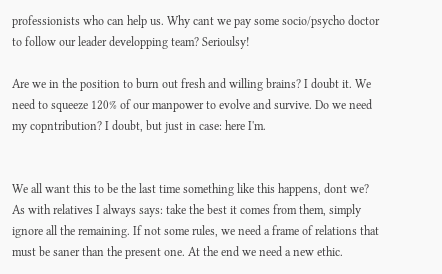professionists who can help us. Why cant we pay some socio/psycho doctor to follow our leader developping team? Serioulsy!

Are we in the position to burn out fresh and willing brains? I doubt it. We need to squeeze 120% of our manpower to evolve and survive. Do we need my copntribution? I doubt, but just in case: here I'm.


We all want this to be the last time something like this happens, dont we? As with relatives I always says: take the best it comes from them, simply ignore all the remaining. If not some rules, we need a frame of relations that must be saner than the present one. At the end we need a new ethic.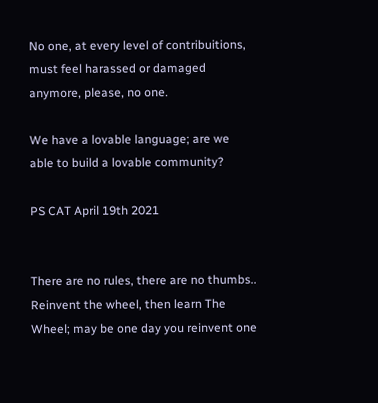No one, at every level of contribuitions, must feel harassed or damaged anymore, please, no one.

We have a lovable language; are we able to build a lovable community?

PS CAT April 19th 2021


There are no rules, there are no thumbs..
Reinvent the wheel, then learn The Wheel; may be one day you reinvent one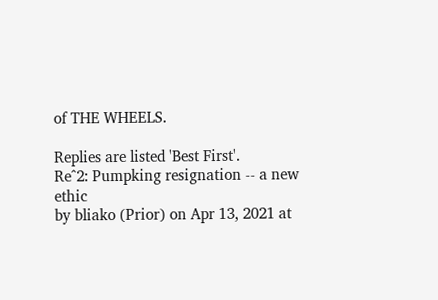of THE WHEELS.

Replies are listed 'Best First'.
Re^2: Pumpking resignation -- a new ethic
by bliako (Prior) on Apr 13, 2021 at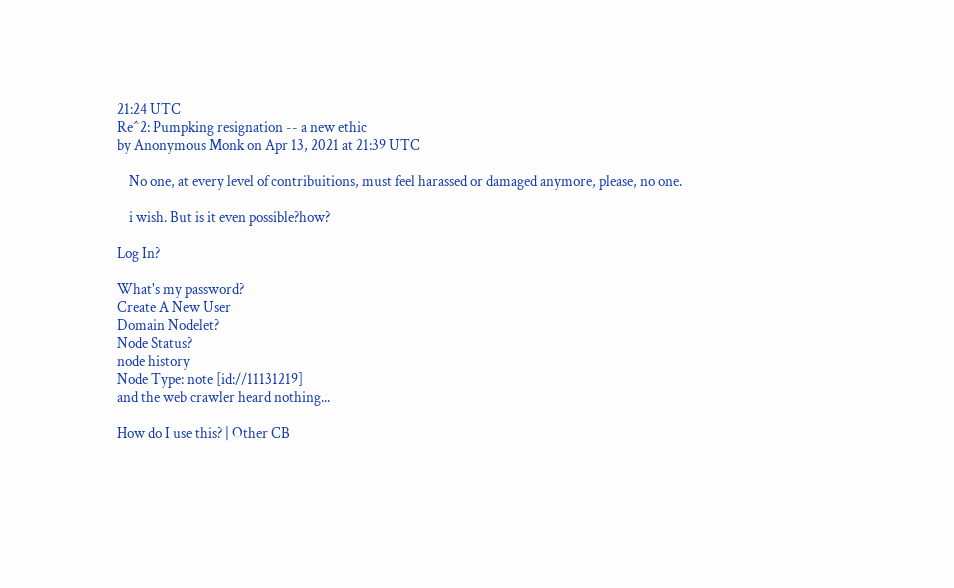21:24 UTC
Re^2: Pumpking resignation -- a new ethic
by Anonymous Monk on Apr 13, 2021 at 21:39 UTC

    No one, at every level of contribuitions, must feel harassed or damaged anymore, please, no one.

    i wish. But is it even possible?how?

Log In?

What's my password?
Create A New User
Domain Nodelet?
Node Status?
node history
Node Type: note [id://11131219]
and the web crawler heard nothing...

How do I use this? | Other CB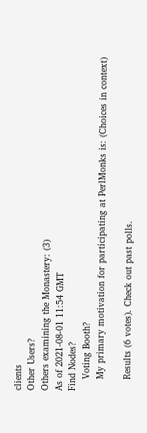clients
Other Users?
Others examining the Monastery: (3)
As of 2021-08-01 11:54 GMT
Find Nodes?
    Voting Booth?
    My primary motivation for participating at PerlMonks is: (Choices in context)

    Results (6 votes). Check out past polls.